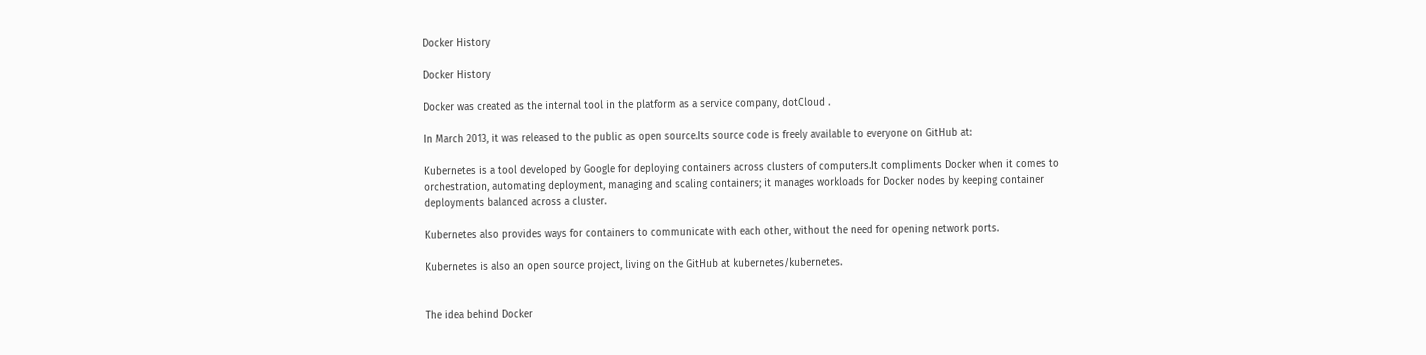Docker History

Docker History

Docker was created as the internal tool in the platform as a service company, dotCloud .

In March 2013, it was released to the public as open source.Its source code is freely available to everyone on GitHub at:

Kubernetes is a tool developed by Google for deploying containers across clusters of computers.It compliments Docker when it comes to orchestration, automating deployment, managing and scaling containers; it manages workloads for Docker nodes by keeping container deployments balanced across a cluster.

Kubernetes also provides ways for containers to communicate with each other, without the need for opening network ports.

Kubernetes is also an open source project, living on the GitHub at kubernetes/kubernetes.


The idea behind Docker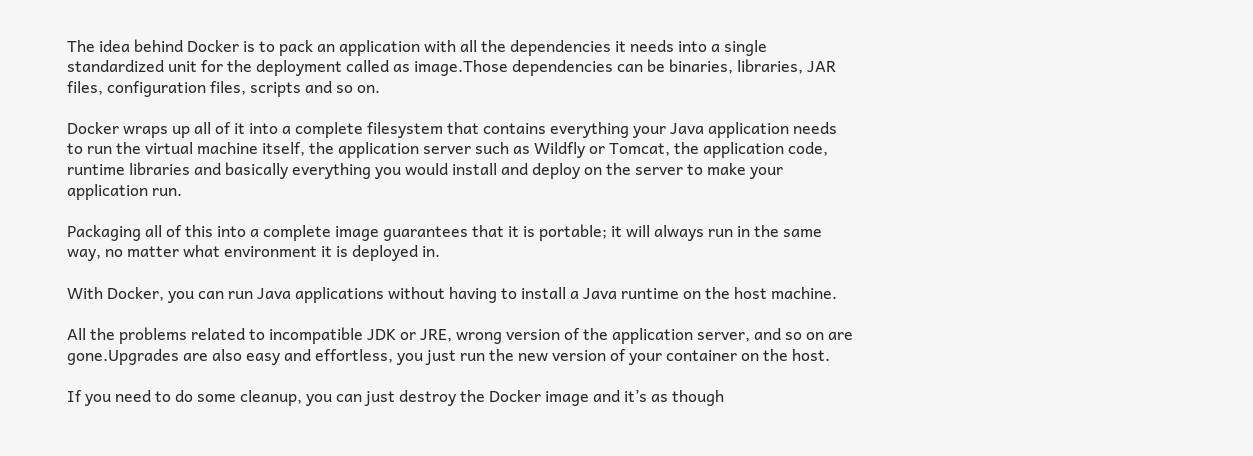The idea behind Docker is to pack an application with all the dependencies it needs into a single standardized unit for the deployment called as image.Those dependencies can be binaries, libraries, JAR files, configuration files, scripts and so on.

Docker wraps up all of it into a complete filesystem that contains everything your Java application needs to run the virtual machine itself, the application server such as Wildfly or Tomcat, the application code, runtime libraries and basically everything you would install and deploy on the server to make your application run.

Packaging all of this into a complete image guarantees that it is portable; it will always run in the same way, no matter what environment it is deployed in.

With Docker, you can run Java applications without having to install a Java runtime on the host machine.

All the problems related to incompatible JDK or JRE, wrong version of the application server, and so on are gone.Upgrades are also easy and effortless, you just run the new version of your container on the host.

If you need to do some cleanup, you can just destroy the Docker image and it’s as though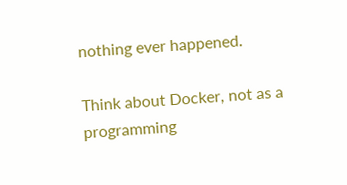nothing ever happened.

Think about Docker, not as a programming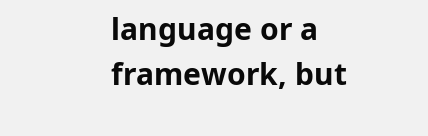language or a framework, but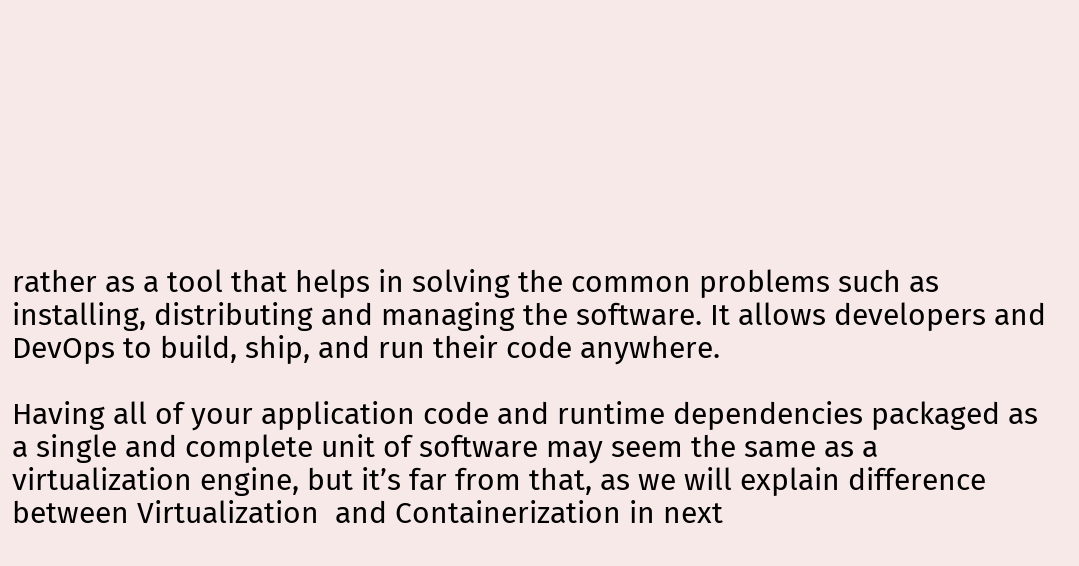rather as a tool that helps in solving the common problems such as installing, distributing and managing the software. It allows developers and DevOps to build, ship, and run their code anywhere.

Having all of your application code and runtime dependencies packaged as a single and complete unit of software may seem the same as a virtualization engine, but it’s far from that, as we will explain difference between Virtualization  and Containerization in next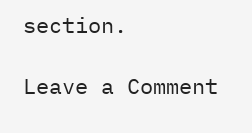section.

Leave a Comment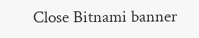Close Bitnami banner